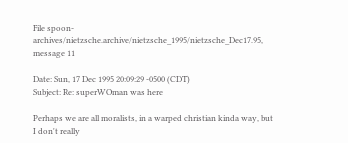File spoon-archives/nietzsche.archive/nietzsche_1995/nietzsche_Dec17.95, message 11

Date: Sun, 17 Dec 1995 20:09:29 -0500 (CDT)
Subject: Re: superWOman was here

Perhaps we are all moralists, in a warped christian kinda way, but
I don't really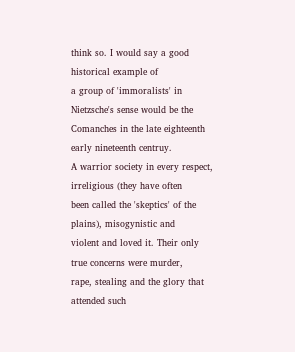think so. I would say a good historical example of
a group of 'immoralists' in Nietzsche's sense would be the
Comanches in the late eighteenth early nineteenth centruy.
A warrior society in every respect, irreligious (they have often
been called the 'skeptics' of the plains), misogynistic and
violent and loved it. Their only true concerns were murder,
rape, stealing and the glory that attended such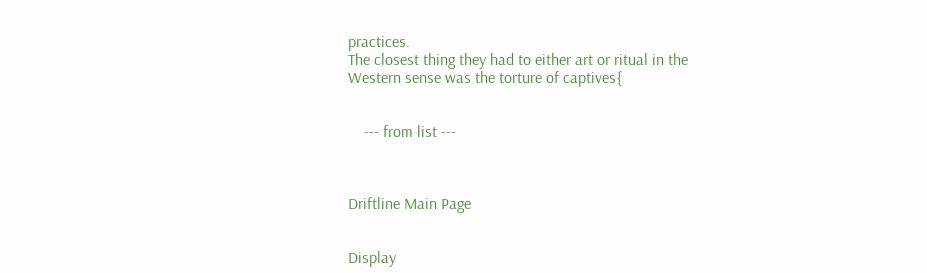practices.
The closest thing they had to either art or ritual in the
Western sense was the torture of captives{


    --- from list ---



Driftline Main Page


Display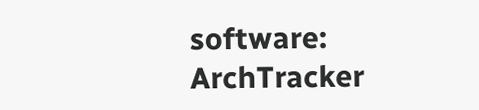software: ArchTracker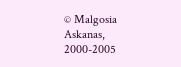© Malgosia Askanas, 2000-2005